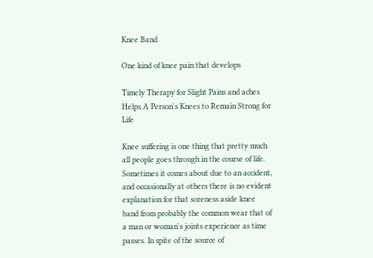Knee Band

One kind of knee pain that develops

Timely Therapy for Slight Pains and aches Helps A Person's Knees to Remain Strong for Life

Knee suffering is one thing that pretty much all people goes through in the course of life. Sometimes it comes about due to an accident, and occasionally at others there is no evident explanation for that soreness aside knee band from probably the common wear that of a man or woman's joints experience as time passes. In spite of the source of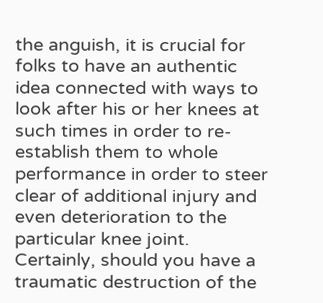the anguish, it is crucial for folks to have an authentic idea connected with ways to look after his or her knees at such times in order to re-establish them to whole performance in order to steer clear of additional injury and even deterioration to the particular knee joint. Certainly, should you have a traumatic destruction of the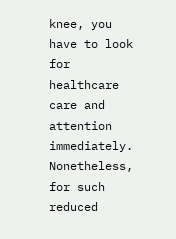knee, you have to look for healthcare care and attention immediately. Nonetheless, for such reduced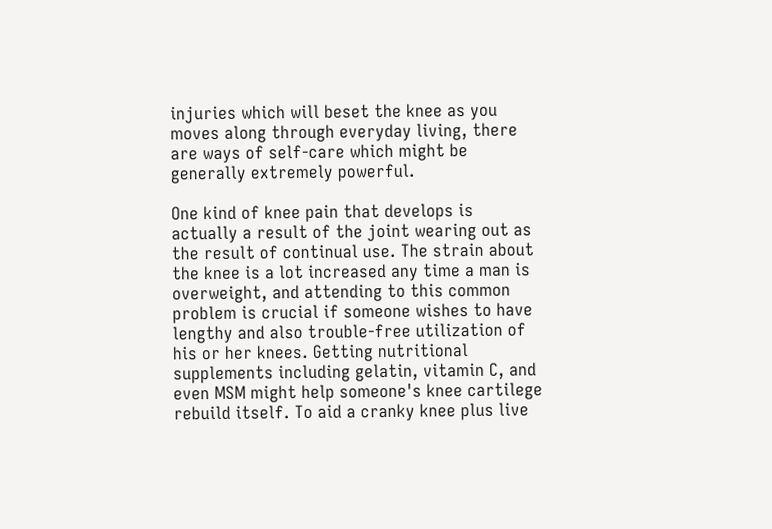injuries which will beset the knee as you moves along through everyday living, there are ways of self-care which might be generally extremely powerful.

One kind of knee pain that develops is actually a result of the joint wearing out as the result of continual use. The strain about the knee is a lot increased any time a man is overweight, and attending to this common problem is crucial if someone wishes to have lengthy and also trouble-free utilization of his or her knees. Getting nutritional supplements including gelatin, vitamin C, and even MSM might help someone's knee cartilege rebuild itself. To aid a cranky knee plus live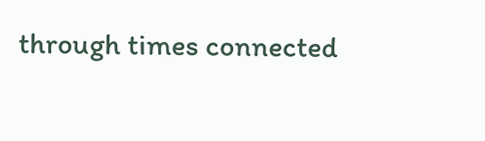through times connected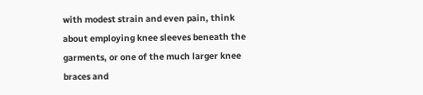with modest strain and even pain, think about employing knee sleeves beneath the garments, or one of the much larger knee braces and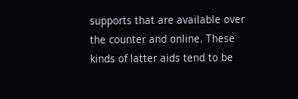supports that are available over the counter and online. These kinds of latter aids tend to be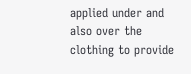applied under and also over the clothing to provide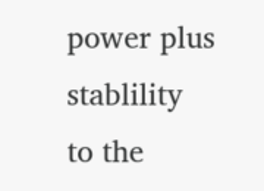power plus stablility to the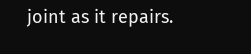joint as it repairs.